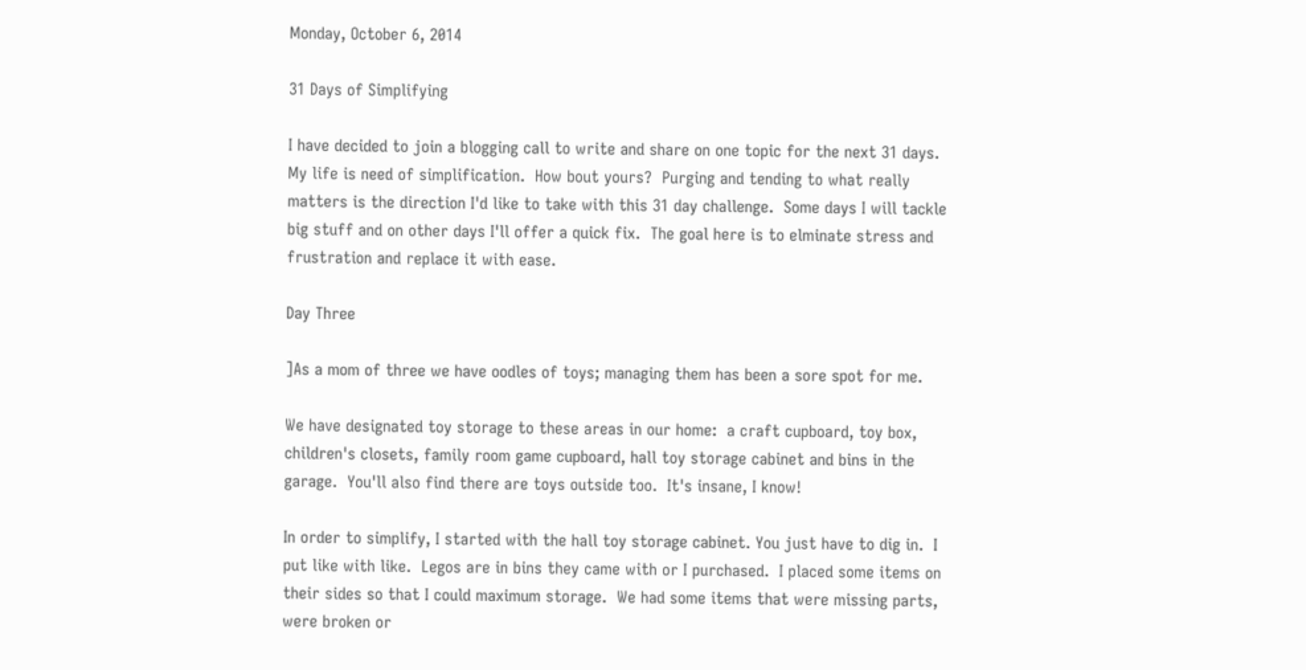Monday, October 6, 2014

31 Days of Simplifying

I have decided to join a blogging call to write and share on one topic for the next 31 days.  My life is need of simplification.  How bout yours?  Purging and tending to what really matters is the direction I'd like to take with this 31 day challenge.  Some days I will tackle big stuff and on other days I'll offer a quick fix.  The goal here is to elminate stress and frustration and replace it with ease.

Day Three

]As a mom of three we have oodles of toys; managing them has been a sore spot for me.

We have designated toy storage to these areas in our home:  a craft cupboard, toy box, children's closets, family room game cupboard, hall toy storage cabinet and bins in the garage.  You'll also find there are toys outside too.  It's insane, I know!

In order to simplify, I started with the hall toy storage cabinet. You just have to dig in.  I put like with like.  Legos are in bins they came with or I purchased.  I placed some items on their sides so that I could maximum storage.  We had some items that were missing parts, were broken or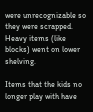were unrecognizable so they were scrapped.  Heavy items (like blocks) went on lower shelving.

Items that the kids no longer play with have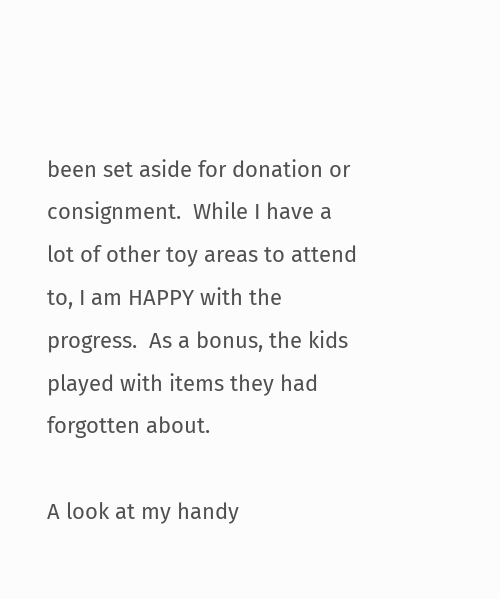been set aside for donation or consignment.  While I have a lot of other toy areas to attend to, I am HAPPY with the progress.  As a bonus, the kids played with items they had forgotten about.

A look at my handy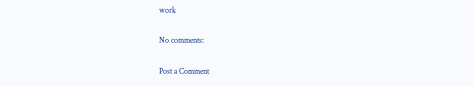work

No comments:

Post a Comment